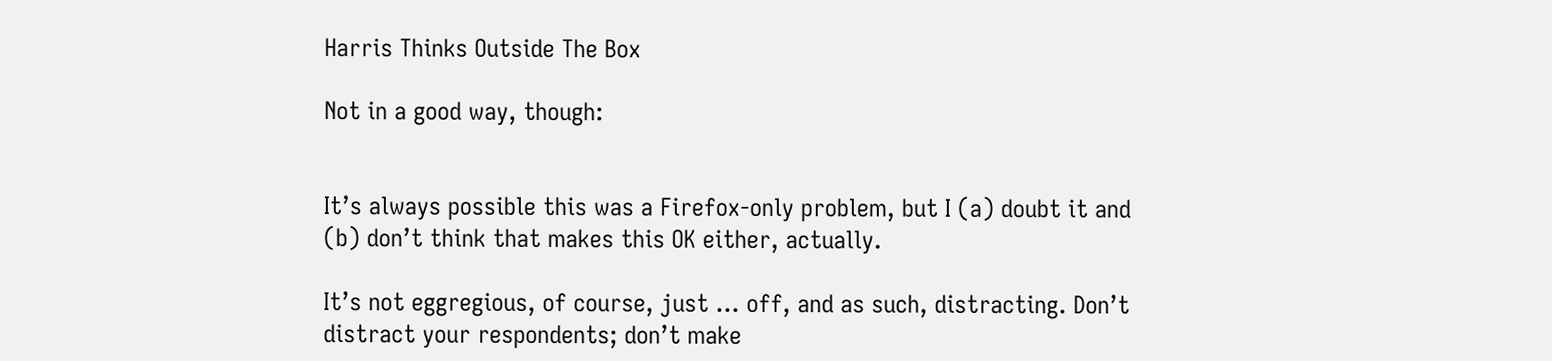Harris Thinks Outside The Box

Not in a good way, though:


It’s always possible this was a Firefox-only problem, but I (a) doubt it and (b) don’t think that makes this OK either, actually.

It’s not eggregious, of course, just … off, and as such, distracting. Don’t distract your respondents; don’t make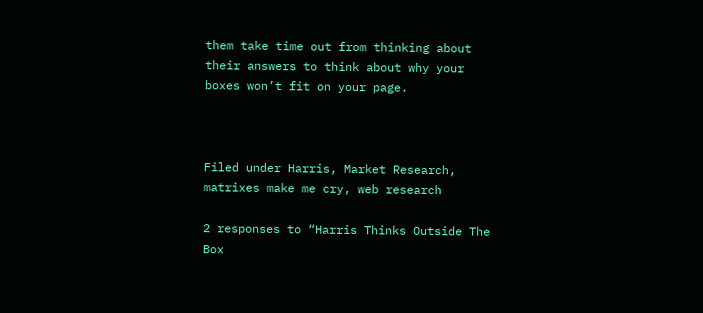them take time out from thinking about their answers to think about why your boxes won’t fit on your page.



Filed under Harris, Market Research, matrixes make me cry, web research

2 responses to “Harris Thinks Outside The Box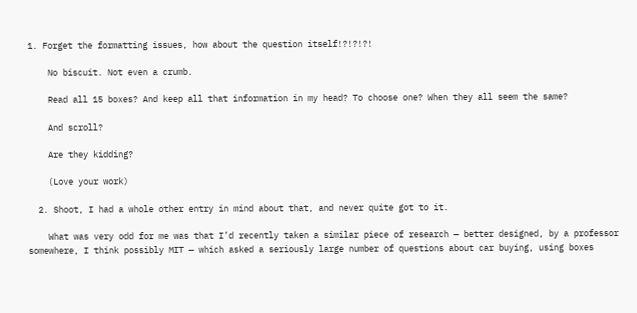1. Forget the formatting issues, how about the question itself!?!?!?!

    No biscuit. Not even a crumb.

    Read all 15 boxes? And keep all that information in my head? To choose one? When they all seem the same?

    And scroll?

    Are they kidding?

    (Love your work)

  2. Shoot, I had a whole other entry in mind about that, and never quite got to it.

    What was very odd for me was that I’d recently taken a similar piece of research — better designed, by a professor somewhere, I think possibly MIT — which asked a seriously large number of questions about car buying, using boxes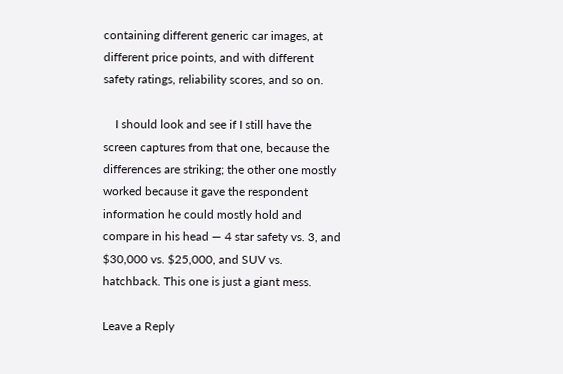containing different generic car images, at different price points, and with different safety ratings, reliability scores, and so on.

    I should look and see if I still have the screen captures from that one, because the differences are striking; the other one mostly worked because it gave the respondent information he could mostly hold and compare in his head — 4 star safety vs. 3, and $30,000 vs. $25,000, and SUV vs. hatchback. This one is just a giant mess.

Leave a Reply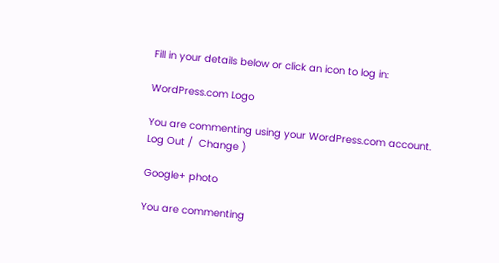Fill in your details below or click an icon to log in:

WordPress.com Logo

You are commenting using your WordPress.com account. Log Out /  Change )

Google+ photo

You are commenting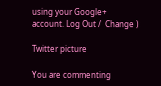using your Google+ account. Log Out /  Change )

Twitter picture

You are commenting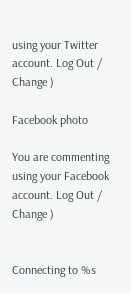using your Twitter account. Log Out /  Change )

Facebook photo

You are commenting using your Facebook account. Log Out /  Change )


Connecting to %s